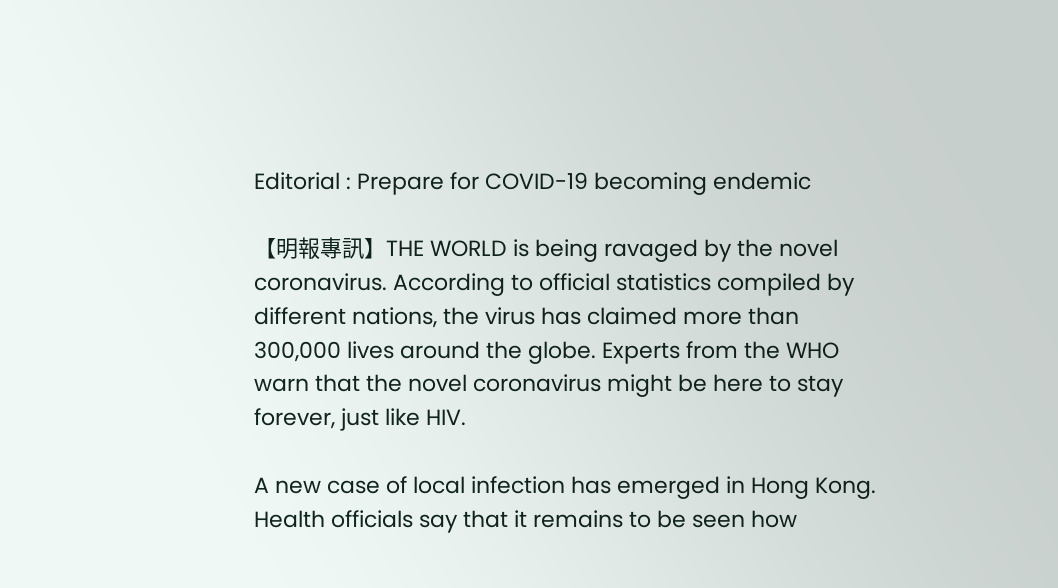Editorial : Prepare for COVID-19 becoming endemic

【明報專訊】THE WORLD is being ravaged by the novel coronavirus. According to official statistics compiled by different nations, the virus has claimed more than 300,000 lives around the globe. Experts from the WHO warn that the novel coronavirus might be here to stay forever, just like HIV.

A new case of local infection has emerged in Hong Kong. Health officials say that it remains to be seen how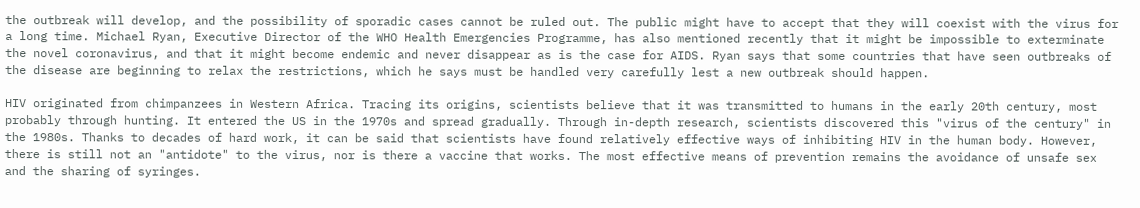the outbreak will develop, and the possibility of sporadic cases cannot be ruled out. The public might have to accept that they will coexist with the virus for a long time. Michael Ryan, Executive Director of the WHO Health Emergencies Programme, has also mentioned recently that it might be impossible to exterminate the novel coronavirus, and that it might become endemic and never disappear as is the case for AIDS. Ryan says that some countries that have seen outbreaks of the disease are beginning to relax the restrictions, which he says must be handled very carefully lest a new outbreak should happen.

HIV originated from chimpanzees in Western Africa. Tracing its origins, scientists believe that it was transmitted to humans in the early 20th century, most probably through hunting. It entered the US in the 1970s and spread gradually. Through in-depth research, scientists discovered this "virus of the century" in the 1980s. Thanks to decades of hard work, it can be said that scientists have found relatively effective ways of inhibiting HIV in the human body. However, there is still not an "antidote" to the virus, nor is there a vaccine that works. The most effective means of prevention remains the avoidance of unsafe sex and the sharing of syringes.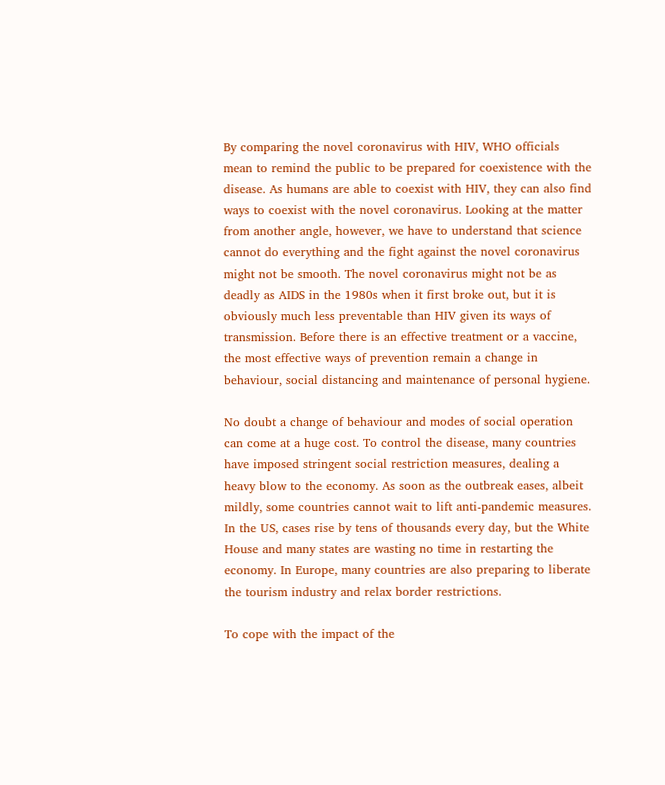By comparing the novel coronavirus with HIV, WHO officials mean to remind the public to be prepared for coexistence with the disease. As humans are able to coexist with HIV, they can also find ways to coexist with the novel coronavirus. Looking at the matter from another angle, however, we have to understand that science cannot do everything and the fight against the novel coronavirus might not be smooth. The novel coronavirus might not be as deadly as AIDS in the 1980s when it first broke out, but it is obviously much less preventable than HIV given its ways of transmission. Before there is an effective treatment or a vaccine, the most effective ways of prevention remain a change in behaviour, social distancing and maintenance of personal hygiene.

No doubt a change of behaviour and modes of social operation can come at a huge cost. To control the disease, many countries have imposed stringent social restriction measures, dealing a heavy blow to the economy. As soon as the outbreak eases, albeit mildly, some countries cannot wait to lift anti-pandemic measures. In the US, cases rise by tens of thousands every day, but the White House and many states are wasting no time in restarting the economy. In Europe, many countries are also preparing to liberate the tourism industry and relax border restrictions.

To cope with the impact of the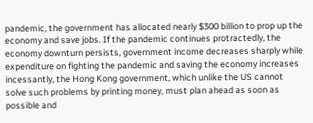pandemic, the government has allocated nearly $300 billion to prop up the economy and save jobs. If the pandemic continues protractedly, the economy downturn persists, government income decreases sharply while expenditure on fighting the pandemic and saving the economy increases incessantly, the Hong Kong government, which unlike the US cannot solve such problems by printing money, must plan ahead as soon as possible and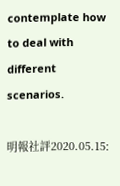contemplate how to deal with different scenarios.

明報社評2020.05.15: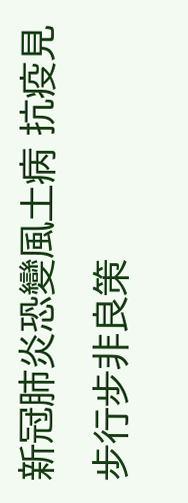新冠肺炎恐變風土病 抗疫見步行步非良策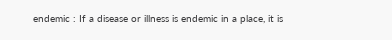endemic : If a disease or illness is endemic in a place, it is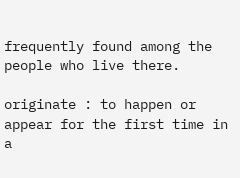frequently found among the people who live there.

originate : to happen or appear for the first time in a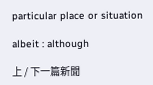particular place or situation

albeit : although

上 / 下一篇新聞